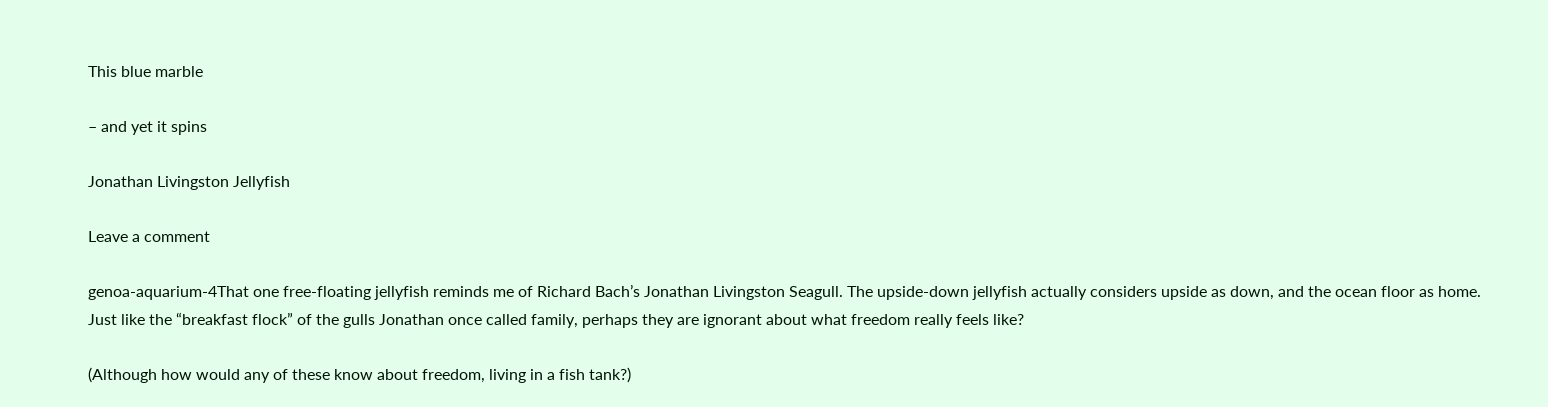This blue marble

– and yet it spins

Jonathan Livingston Jellyfish

Leave a comment

genoa-aquarium-4That one free-floating jellyfish reminds me of Richard Bach’s Jonathan Livingston Seagull. The upside-down jellyfish actually considers upside as down, and the ocean floor as home. Just like the “breakfast flock” of the gulls Jonathan once called family, perhaps they are ignorant about what freedom really feels like?

(Although how would any of these know about freedom, living in a fish tank?)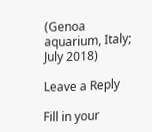(Genoa aquarium, Italy; July 2018)

Leave a Reply

Fill in your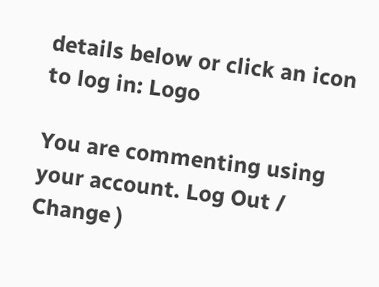details below or click an icon to log in: Logo

You are commenting using your account. Log Out /  Change )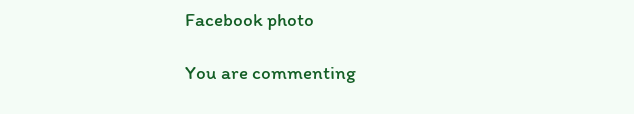Facebook photo

You are commenting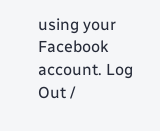using your Facebook account. Log Out /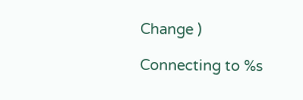Change )

Connecting to %s